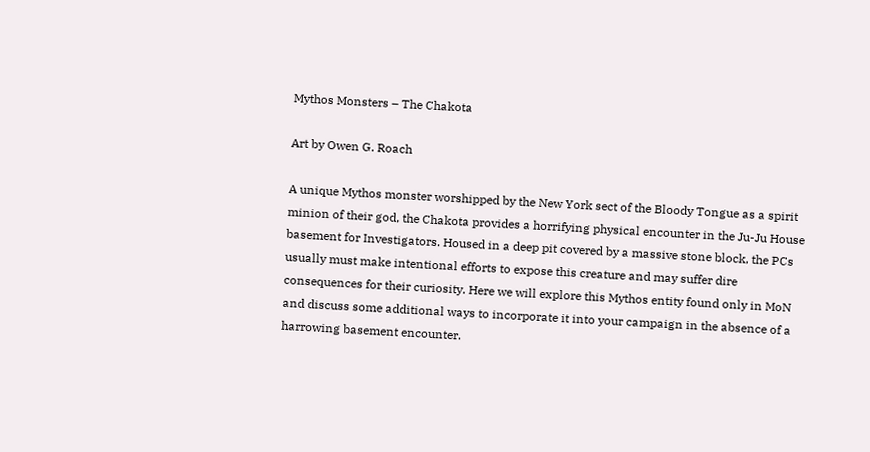Mythos Monsters – The Chakota

Art by Owen G. Roach

A unique Mythos monster worshipped by the New York sect of the Bloody Tongue as a spirit minion of their god, the Chakota provides a horrifying physical encounter in the Ju-Ju House basement for Investigators. Housed in a deep pit covered by a massive stone block, the PCs usually must make intentional efforts to expose this creature and may suffer dire consequences for their curiosity. Here we will explore this Mythos entity found only in MoN and discuss some additional ways to incorporate it into your campaign in the absence of a harrowing basement encounter.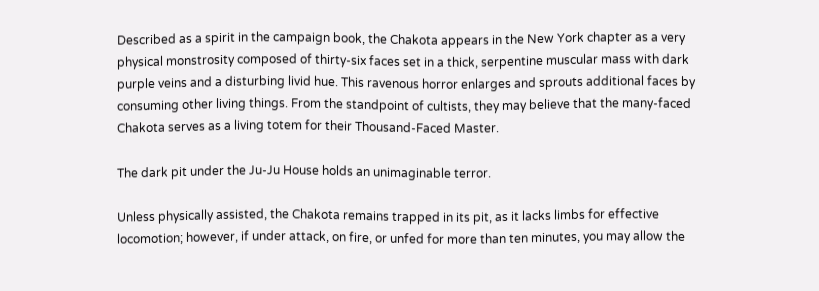Described as a spirit in the campaign book, the Chakota appears in the New York chapter as a very physical monstrosity composed of thirty-six faces set in a thick, serpentine muscular mass with dark purple veins and a disturbing livid hue. This ravenous horror enlarges and sprouts additional faces by consuming other living things. From the standpoint of cultists, they may believe that the many-faced Chakota serves as a living totem for their Thousand-Faced Master.

The dark pit under the Ju-Ju House holds an unimaginable terror.

Unless physically assisted, the Chakota remains trapped in its pit, as it lacks limbs for effective locomotion; however, if under attack, on fire, or unfed for more than ten minutes, you may allow the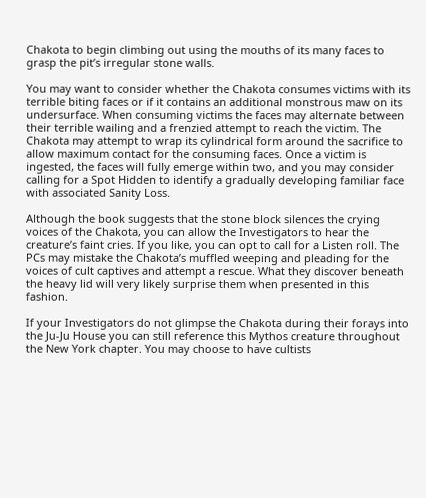Chakota to begin climbing out using the mouths of its many faces to grasp the pit’s irregular stone walls.

You may want to consider whether the Chakota consumes victims with its terrible biting faces or if it contains an additional monstrous maw on its undersurface. When consuming victims the faces may alternate between their terrible wailing and a frenzied attempt to reach the victim. The Chakota may attempt to wrap its cylindrical form around the sacrifice to allow maximum contact for the consuming faces. Once a victim is ingested, the faces will fully emerge within two, and you may consider calling for a Spot Hidden to identify a gradually developing familiar face with associated Sanity Loss.

Although the book suggests that the stone block silences the crying voices of the Chakota, you can allow the Investigators to hear the creature’s faint cries. If you like, you can opt to call for a Listen roll. The PCs may mistake the Chakota’s muffled weeping and pleading for the voices of cult captives and attempt a rescue. What they discover beneath the heavy lid will very likely surprise them when presented in this fashion.

If your Investigators do not glimpse the Chakota during their forays into the Ju-Ju House you can still reference this Mythos creature throughout the New York chapter. You may choose to have cultists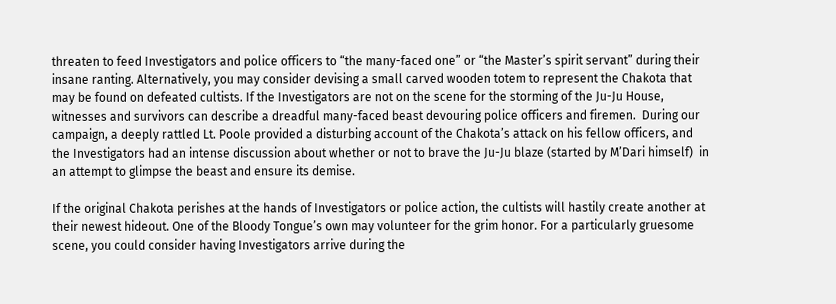threaten to feed Investigators and police officers to “the many-faced one” or “the Master’s spirit servant” during their insane ranting. Alternatively, you may consider devising a small carved wooden totem to represent the Chakota that may be found on defeated cultists. If the Investigators are not on the scene for the storming of the Ju-Ju House, witnesses and survivors can describe a dreadful many-faced beast devouring police officers and firemen.  During our campaign, a deeply rattled Lt. Poole provided a disturbing account of the Chakota’s attack on his fellow officers, and the Investigators had an intense discussion about whether or not to brave the Ju-Ju blaze (started by M’Dari himself)  in an attempt to glimpse the beast and ensure its demise.

If the original Chakota perishes at the hands of Investigators or police action, the cultists will hastily create another at their newest hideout. One of the Bloody Tongue’s own may volunteer for the grim honor. For a particularly gruesome scene, you could consider having Investigators arrive during the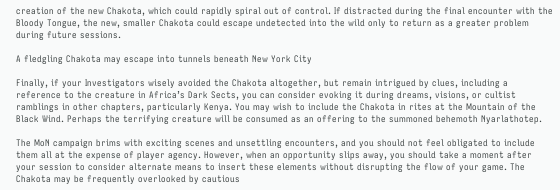creation of the new Chakota, which could rapidly spiral out of control. If distracted during the final encounter with the Bloody Tongue, the new, smaller Chakota could escape undetected into the wild only to return as a greater problem during future sessions.

A fledgling Chakota may escape into tunnels beneath New York City

Finally, if your Investigators wisely avoided the Chakota altogether, but remain intrigued by clues, including a reference to the creature in Africa’s Dark Sects, you can consider evoking it during dreams, visions, or cultist ramblings in other chapters, particularly Kenya. You may wish to include the Chakota in rites at the Mountain of the Black Wind. Perhaps the terrifying creature will be consumed as an offering to the summoned behemoth Nyarlathotep.

The MoN campaign brims with exciting scenes and unsettling encounters, and you should not feel obligated to include them all at the expense of player agency. However, when an opportunity slips away, you should take a moment after your session to consider alternate means to insert these elements without disrupting the flow of your game. The Chakota may be frequently overlooked by cautious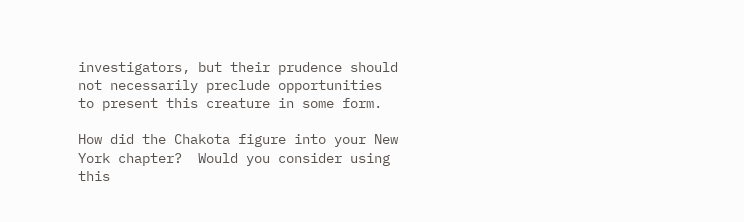investigators, but their prudence should not necessarily preclude opportunities to present this creature in some form.

How did the Chakota figure into your New York chapter?  Would you consider using this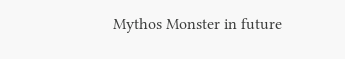Mythos Monster in future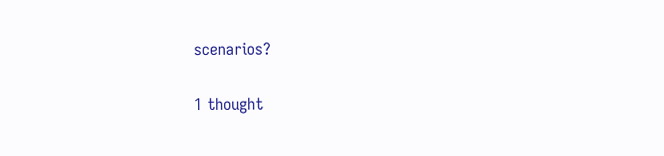scenarios?

1 thought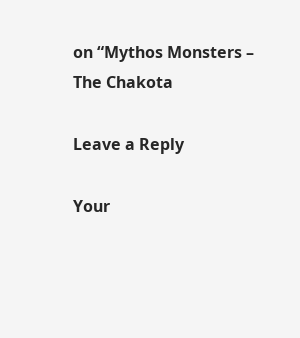on “Mythos Monsters – The Chakota

Leave a Reply

Your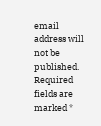email address will not be published. Required fields are marked *